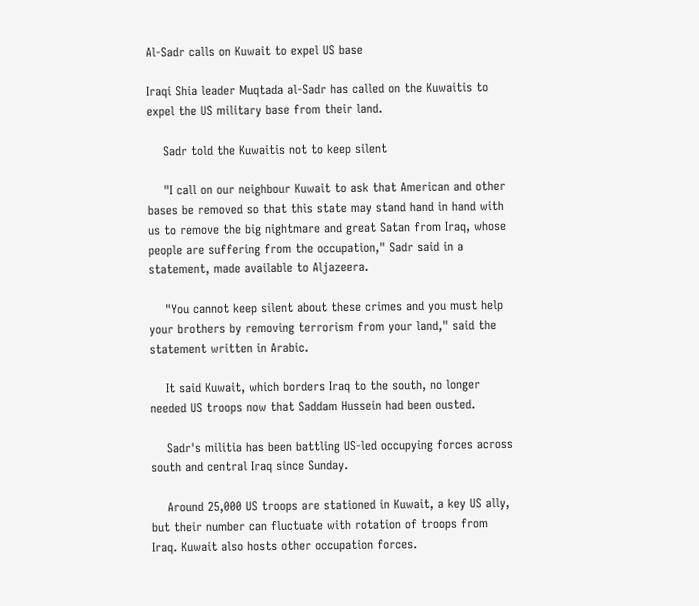Al-Sadr calls on Kuwait to expel US base

Iraqi Shia leader Muqtada al-Sadr has called on the Kuwaitis to expel the US military base from their land.

    Sadr told the Kuwaitis not to keep silent

    "I call on our neighbour Kuwait to ask that American and other bases be removed so that this state may stand hand in hand with us to remove the big nightmare and great Satan from Iraq, whose people are suffering from the occupation," Sadr said in a statement, made available to Aljazeera.

    "You cannot keep silent about these crimes and you must help your brothers by removing terrorism from your land," said the statement written in Arabic.

    It said Kuwait, which borders Iraq to the south, no longer needed US troops now that Saddam Hussein had been ousted.

    Sadr's militia has been battling US-led occupying forces across south and central Iraq since Sunday.

    Around 25,000 US troops are stationed in Kuwait, a key US ally, but their number can fluctuate with rotation of troops from Iraq. Kuwait also hosts other occupation forces.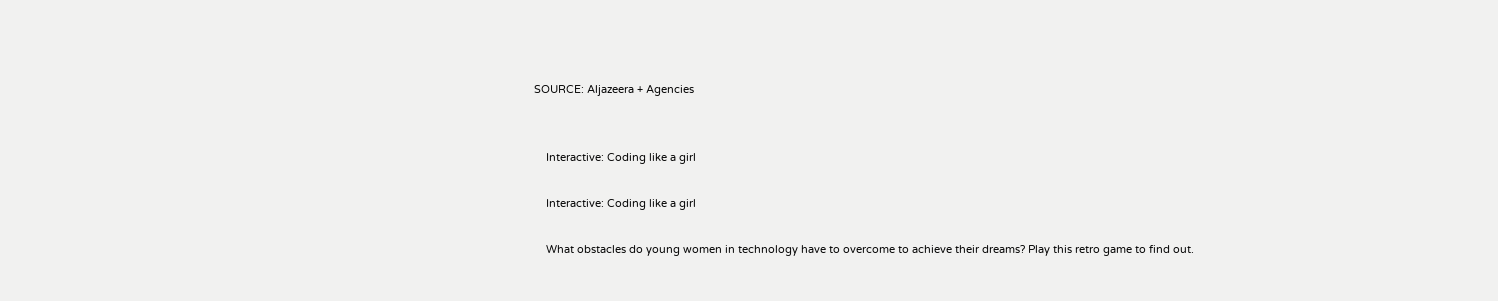SOURCE: Aljazeera + Agencies


    Interactive: Coding like a girl

    Interactive: Coding like a girl

    What obstacles do young women in technology have to overcome to achieve their dreams? Play this retro game to find out.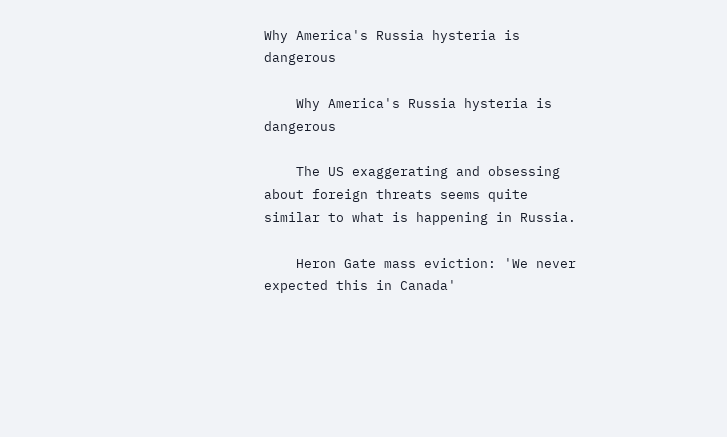Why America's Russia hysteria is dangerous

    Why America's Russia hysteria is dangerous

    The US exaggerating and obsessing about foreign threats seems quite similar to what is happening in Russia.

    Heron Gate mass eviction: 'We never expected this in Canada'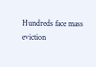Hundreds face mass eviction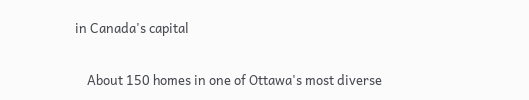in Canada's capital

    About 150 homes in one of Ottawa's most diverse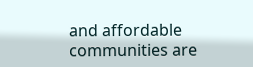and affordable communities are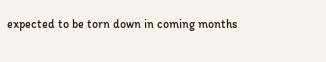expected to be torn down in coming months